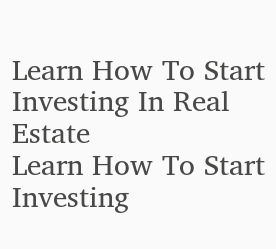Learn How To Start Investing In Real Estate
Learn How To Start Investing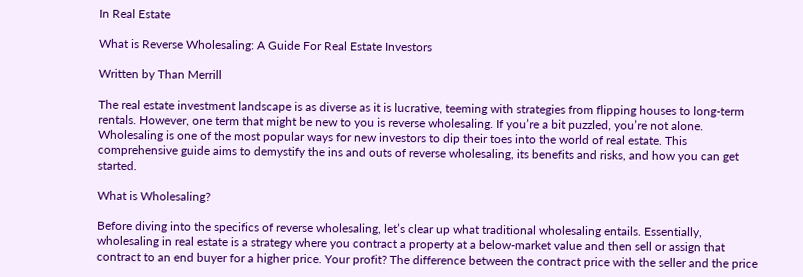In Real Estate

What is Reverse Wholesaling: A Guide For Real Estate Investors

Written by Than Merrill

The real estate investment landscape is as diverse as it is lucrative, teeming with strategies from flipping houses to long-term rentals. However, one term that might be new to you is reverse wholesaling. If you’re a bit puzzled, you’re not alone. Wholesaling is one of the most popular ways for new investors to dip their toes into the world of real estate. This comprehensive guide aims to demystify the ins and outs of reverse wholesaling, its benefits and risks, and how you can get started.

What is Wholesaling?

Before diving into the specifics of reverse wholesaling, let’s clear up what traditional wholesaling entails. Essentially, wholesaling in real estate is a strategy where you contract a property at a below-market value and then sell or assign that contract to an end buyer for a higher price. Your profit? The difference between the contract price with the seller and the price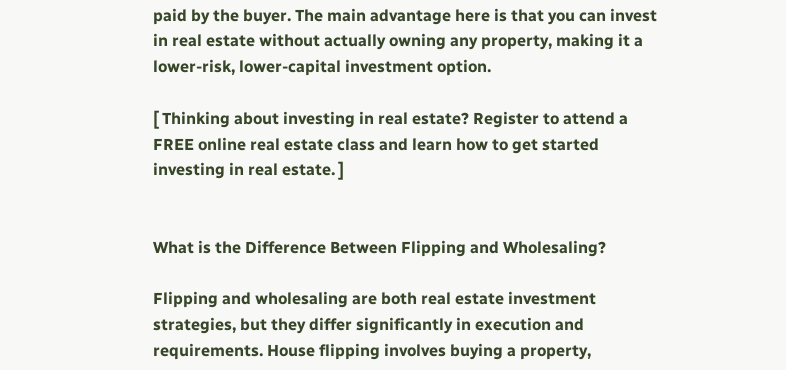paid by the buyer. The main advantage here is that you can invest in real estate without actually owning any property, making it a lower-risk, lower-capital investment option.

[ Thinking about investing in real estate? Register to attend a FREE online real estate class and learn how to get started investing in real estate. ]


What is the Difference Between Flipping and Wholesaling?

Flipping and wholesaling are both real estate investment strategies, but they differ significantly in execution and requirements. House flipping involves buying a property,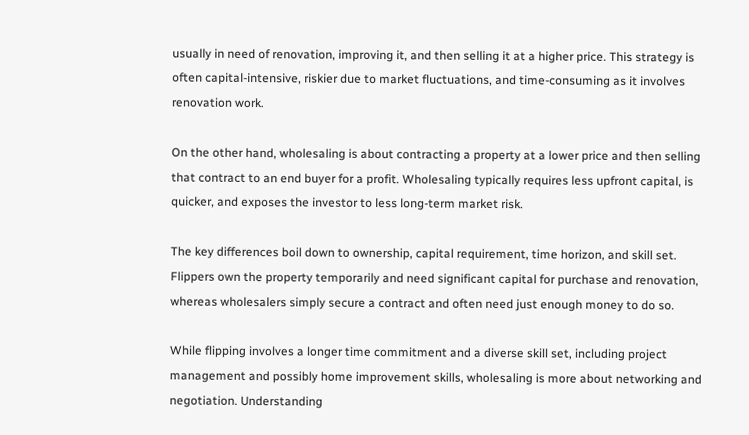usually in need of renovation, improving it, and then selling it at a higher price. This strategy is often capital-intensive, riskier due to market fluctuations, and time-consuming as it involves renovation work.

On the other hand, wholesaling is about contracting a property at a lower price and then selling that contract to an end buyer for a profit. Wholesaling typically requires less upfront capital, is quicker, and exposes the investor to less long-term market risk.

The key differences boil down to ownership, capital requirement, time horizon, and skill set. Flippers own the property temporarily and need significant capital for purchase and renovation, whereas wholesalers simply secure a contract and often need just enough money to do so.

While flipping involves a longer time commitment and a diverse skill set, including project management and possibly home improvement skills, wholesaling is more about networking and negotiation. Understanding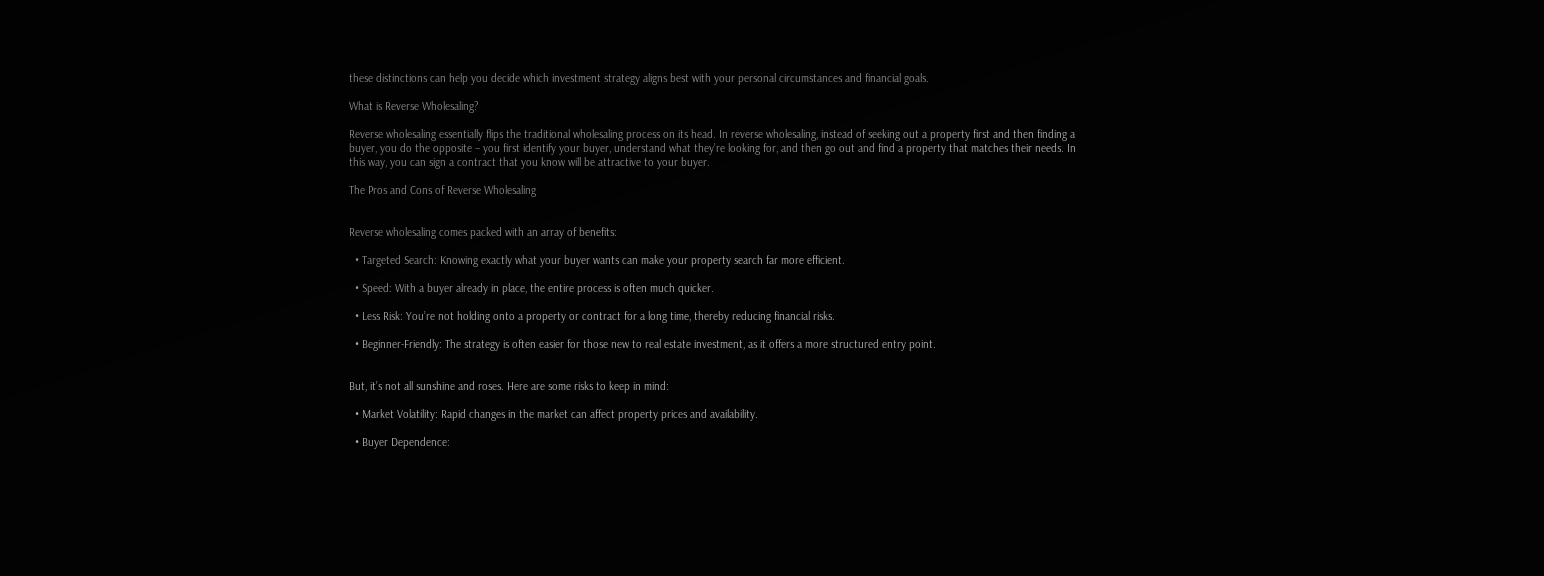these distinctions can help you decide which investment strategy aligns best with your personal circumstances and financial goals.

What is Reverse Wholesaling?

Reverse wholesaling essentially flips the traditional wholesaling process on its head. In reverse wholesaling, instead of seeking out a property first and then finding a buyer, you do the opposite – you first identify your buyer, understand what they’re looking for, and then go out and find a property that matches their needs. In this way, you can sign a contract that you know will be attractive to your buyer.

The Pros and Cons of Reverse Wholesaling


Reverse wholesaling comes packed with an array of benefits:

  • Targeted Search: Knowing exactly what your buyer wants can make your property search far more efficient.

  • Speed: With a buyer already in place, the entire process is often much quicker.

  • Less Risk: You’re not holding onto a property or contract for a long time, thereby reducing financial risks.

  • Beginner-Friendly: The strategy is often easier for those new to real estate investment, as it offers a more structured entry point.


But, it’s not all sunshine and roses. Here are some risks to keep in mind:

  • Market Volatility: Rapid changes in the market can affect property prices and availability.

  • Buyer Dependence: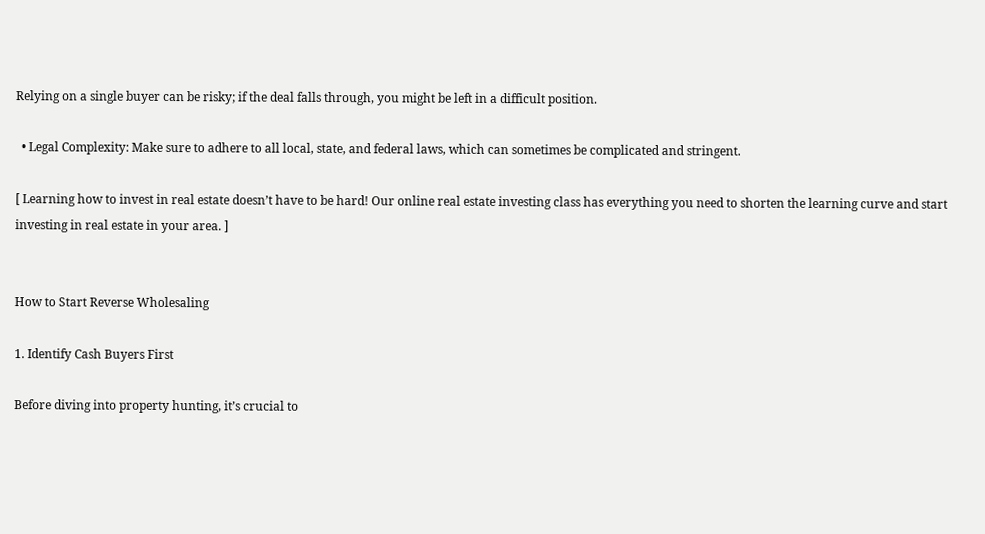Relying on a single buyer can be risky; if the deal falls through, you might be left in a difficult position.

  • Legal Complexity: Make sure to adhere to all local, state, and federal laws, which can sometimes be complicated and stringent.

[ Learning how to invest in real estate doesn’t have to be hard! Our online real estate investing class has everything you need to shorten the learning curve and start investing in real estate in your area. ]


How to Start Reverse Wholesaling

1. Identify Cash Buyers First

Before diving into property hunting, it’s crucial to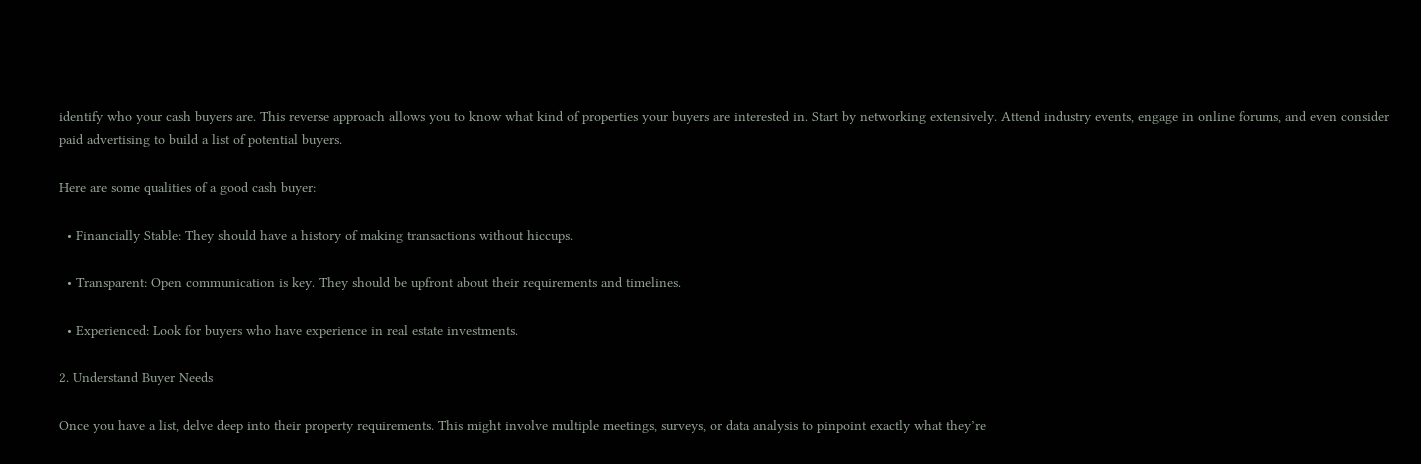identify who your cash buyers are. This reverse approach allows you to know what kind of properties your buyers are interested in. Start by networking extensively. Attend industry events, engage in online forums, and even consider paid advertising to build a list of potential buyers.

Here are some qualities of a good cash buyer:

  • Financially Stable: They should have a history of making transactions without hiccups.

  • Transparent: Open communication is key. They should be upfront about their requirements and timelines.

  • Experienced: Look for buyers who have experience in real estate investments.

2. Understand Buyer Needs

Once you have a list, delve deep into their property requirements. This might involve multiple meetings, surveys, or data analysis to pinpoint exactly what they’re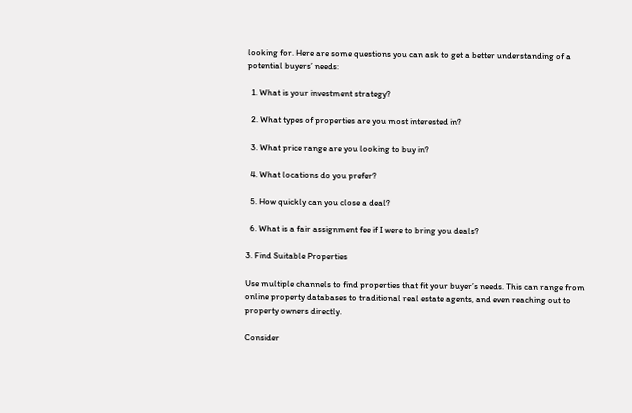looking for. Here are some questions you can ask to get a better understanding of a potential buyers’ needs:

  1. What is your investment strategy?

  2. What types of properties are you most interested in?

  3. What price range are you looking to buy in?

  4. What locations do you prefer?

  5. How quickly can you close a deal?

  6. What is a fair assignment fee if I were to bring you deals?

3. Find Suitable Properties

Use multiple channels to find properties that fit your buyer’s needs. This can range from online property databases to traditional real estate agents, and even reaching out to property owners directly.

Consider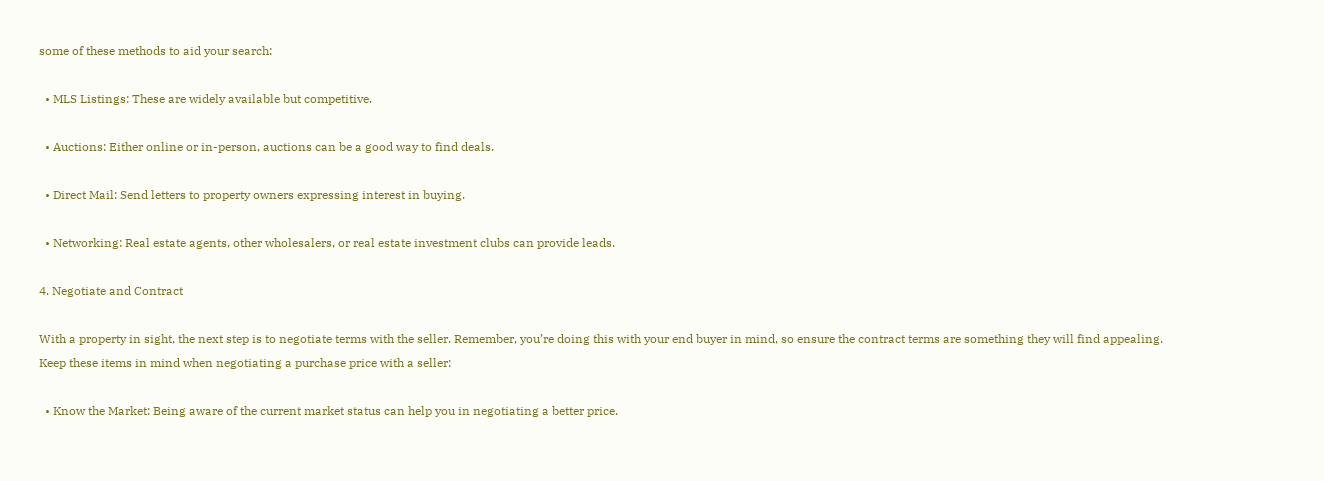some of these methods to aid your search:

  • MLS Listings: These are widely available but competitive.

  • Auctions: Either online or in-person, auctions can be a good way to find deals.

  • Direct Mail: Send letters to property owners expressing interest in buying.

  • Networking: Real estate agents, other wholesalers, or real estate investment clubs can provide leads.

4. Negotiate and Contract

With a property in sight, the next step is to negotiate terms with the seller. Remember, you’re doing this with your end buyer in mind, so ensure the contract terms are something they will find appealing. Keep these items in mind when negotiating a purchase price with a seller:

  • Know the Market: Being aware of the current market status can help you in negotiating a better price.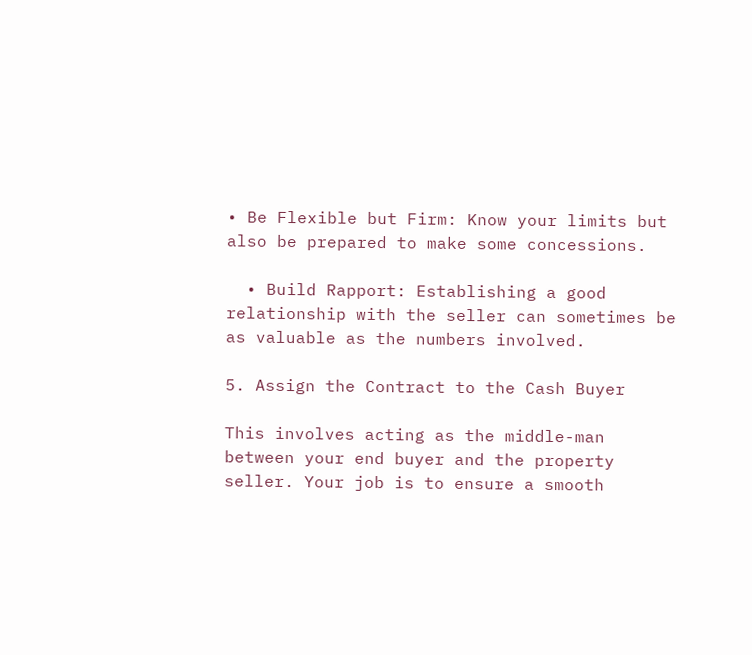• Be Flexible but Firm: Know your limits but also be prepared to make some concessions.

  • Build Rapport: Establishing a good relationship with the seller can sometimes be as valuable as the numbers involved.

5. Assign the Contract to the Cash Buyer

This involves acting as the middle-man between your end buyer and the property seller. Your job is to ensure a smooth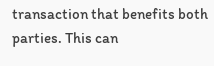transaction that benefits both parties. This can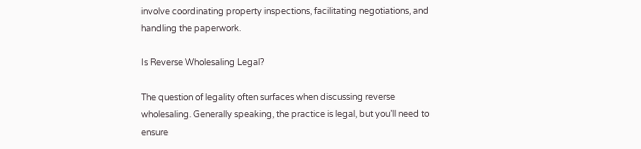involve coordinating property inspections, facilitating negotiations, and handling the paperwork.

Is Reverse Wholesaling Legal?

The question of legality often surfaces when discussing reverse wholesaling. Generally speaking, the practice is legal, but you’ll need to ensure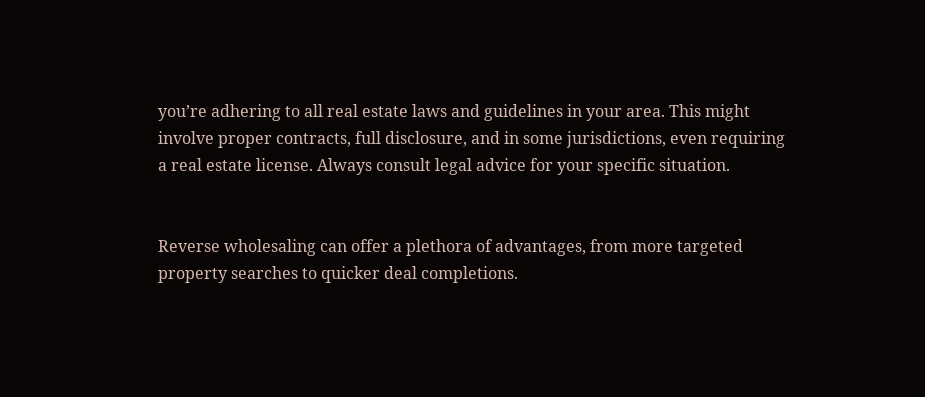you’re adhering to all real estate laws and guidelines in your area. This might involve proper contracts, full disclosure, and in some jurisdictions, even requiring a real estate license. Always consult legal advice for your specific situation.


Reverse wholesaling can offer a plethora of advantages, from more targeted property searches to quicker deal completions.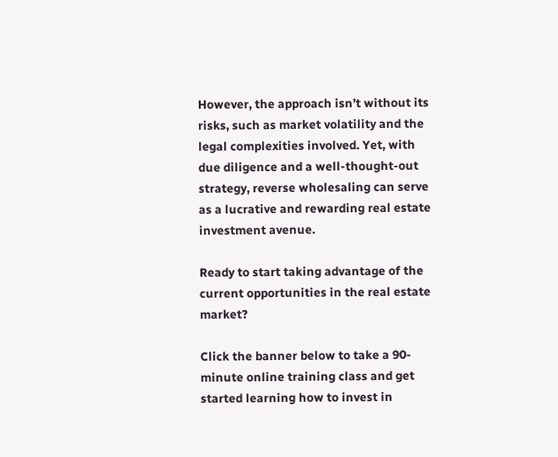However, the approach isn’t without its risks, such as market volatility and the legal complexities involved. Yet, with due diligence and a well-thought-out strategy, reverse wholesaling can serve as a lucrative and rewarding real estate investment avenue.

Ready to start taking advantage of the current opportunities in the real estate market?

Click the banner below to take a 90-minute online training class and get started learning how to invest in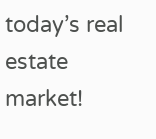today’s real estate market!